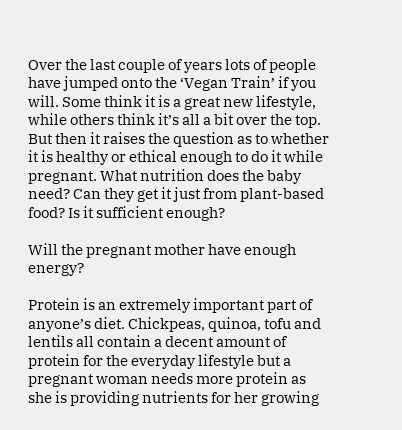Over the last couple of years lots of people have jumped onto the ‘Vegan Train’ if you will. Some think it is a great new lifestyle, while others think it’s all a bit over the top. But then it raises the question as to whether it is healthy or ethical enough to do it while pregnant. What nutrition does the baby need? Can they get it just from plant-based food? Is it sufficient enough?

Will the pregnant mother have enough energy?

Protein is an extremely important part of anyone’s diet. Chickpeas, quinoa, tofu and lentils all contain a decent amount of protein for the everyday lifestyle but a pregnant woman needs more protein as she is providing nutrients for her growing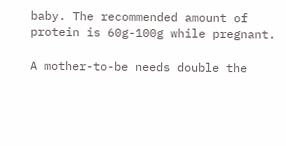baby. The recommended amount of protein is 60g-100g while pregnant.

A mother-to-be needs double the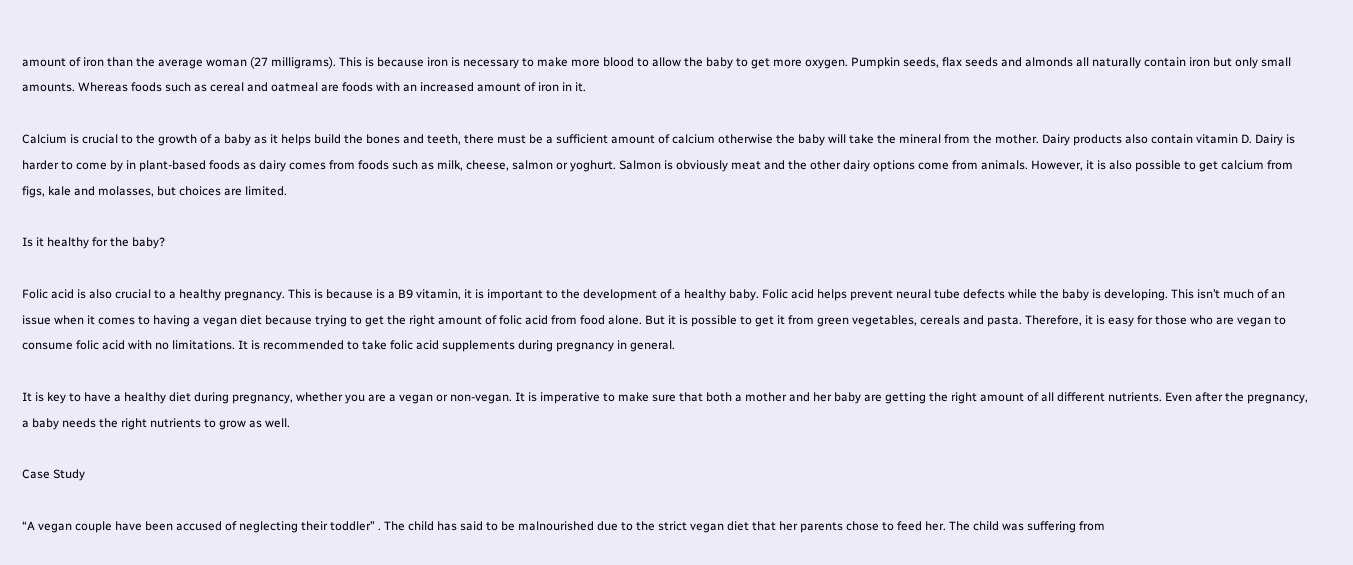amount of iron than the average woman (27 milligrams). This is because iron is necessary to make more blood to allow the baby to get more oxygen. Pumpkin seeds, flax seeds and almonds all naturally contain iron but only small amounts. Whereas foods such as cereal and oatmeal are foods with an increased amount of iron in it.

Calcium is crucial to the growth of a baby as it helps build the bones and teeth, there must be a sufficient amount of calcium otherwise the baby will take the mineral from the mother. Dairy products also contain vitamin D. Dairy is harder to come by in plant-based foods as dairy comes from foods such as milk, cheese, salmon or yoghurt. Salmon is obviously meat and the other dairy options come from animals. However, it is also possible to get calcium from figs, kale and molasses, but choices are limited.

Is it healthy for the baby?

Folic acid is also crucial to a healthy pregnancy. This is because is a B9 vitamin, it is important to the development of a healthy baby. Folic acid helps prevent neural tube defects while the baby is developing. This isn’t much of an issue when it comes to having a vegan diet because trying to get the right amount of folic acid from food alone. But it is possible to get it from green vegetables, cereals and pasta. Therefore, it is easy for those who are vegan to consume folic acid with no limitations. It is recommended to take folic acid supplements during pregnancy in general.

It is key to have a healthy diet during pregnancy, whether you are a vegan or non-vegan. It is imperative to make sure that both a mother and her baby are getting the right amount of all different nutrients. Even after the pregnancy, a baby needs the right nutrients to grow as well.

Case Study

“A vegan couple have been accused of neglecting their toddler” . The child has said to be malnourished due to the strict vegan diet that her parents chose to feed her. The child was suffering from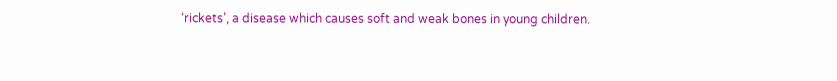‘rickets’, a disease which causes soft and weak bones in young children.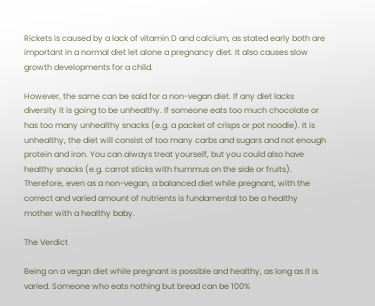Rickets is caused by a lack of vitamin D and calcium, as stated early both are important in a normal diet let alone a pregnancy diet. It also causes slow growth developments for a child.

However, the same can be said for a non-vegan diet. If any diet lacks diversity it is going to be unhealthy. If someone eats too much chocolate or has too many unhealthy snacks (e.g. a packet of crisps or pot noodle). It is unhealthy, the diet will consist of too many carbs and sugars and not enough protein and iron. You can always treat yourself, but you could also have healthy snacks (e.g. carrot sticks with hummus on the side or fruits). Therefore, even as a non-vegan, a balanced diet while pregnant, with the correct and varied amount of nutrients is fundamental to be a healthy mother with a healthy baby.

The Verdict

Being on a vegan diet while pregnant is possible and healthy, as long as it is varied. Someone who eats nothing but bread can be 100%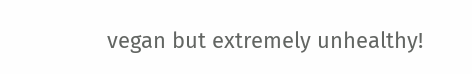vegan but extremely unhealthy!